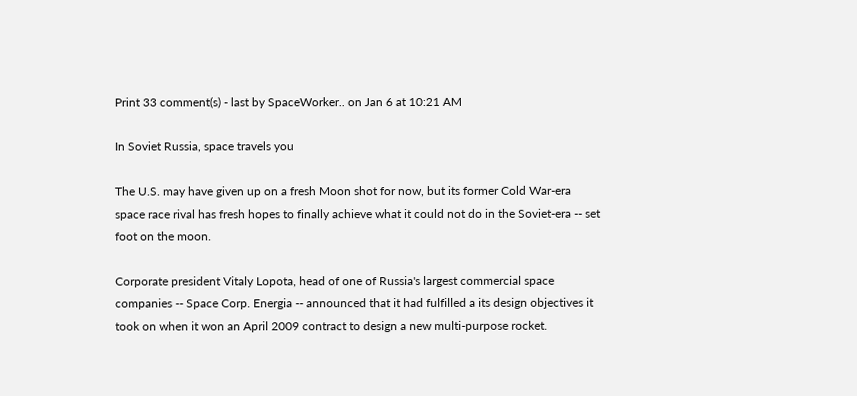Print 33 comment(s) - last by SpaceWorker.. on Jan 6 at 10:21 AM

In Soviet Russia, space travels you

The U.S. may have given up on a fresh Moon shot for now, but its former Cold War-era space race rival has fresh hopes to finally achieve what it could not do in the Soviet-era -- set foot on the moon.

Corporate president Vitaly Lopota, head of one of Russia's largest commercial space companies -- Space Corp. Energia -- announced that it had fulfilled a its design objectives it took on when it won an April 2009 contract to design a new multi-purpose rocket.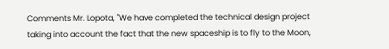Comments Mr. Lopota, "We have completed the technical design project taking into account the fact that the new spaceship is to fly to the Moon,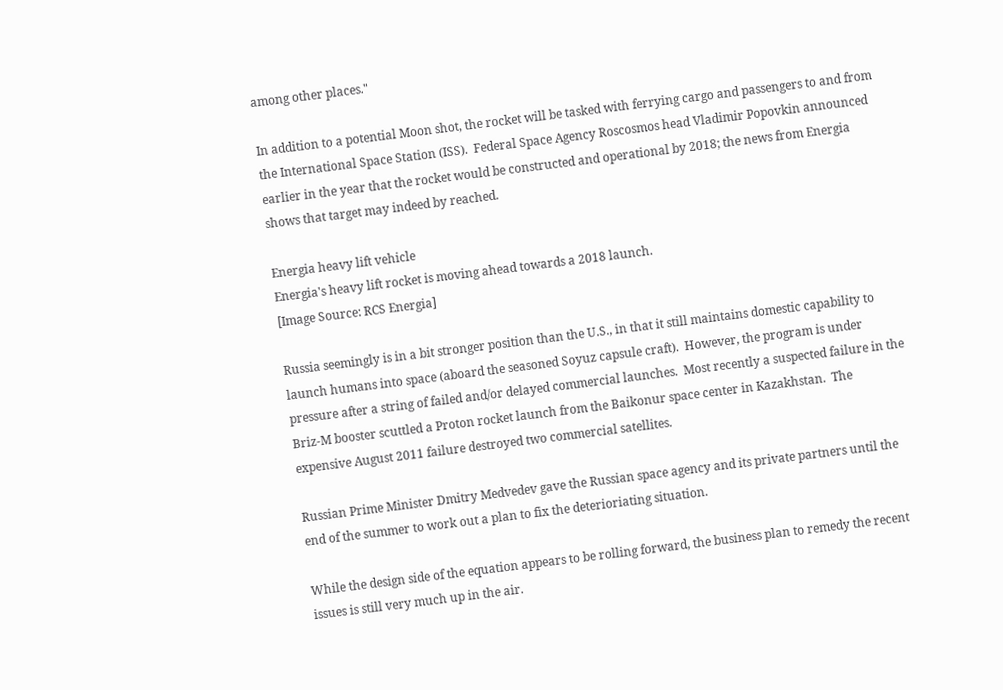among other places."

In addition to a potential Moon shot, the rocket will be tasked with ferrying cargo and passengers to and from the International Space Station (ISS).  Federal Space Agency Roscosmos head Vladimir Popovkin announced earlier in the year that the rocket would be constructed and operational by 2018; the news from Energia shows that target may indeed by reached.

Energia heavy lift vehicle
Energia's heavy lift rocket is moving ahead towards a 2018 launch.
[Image Source: RCS Energia]

Russia seemingly is in a bit stronger position than the U.S., in that it still maintains domestic capability to launch humans into space (aboard the seasoned Soyuz capsule craft).  However, the program is under pressure after a string of failed and/or delayed commercial launches.  Most recently a suspected failure in the Briz-M booster scuttled a Proton rocket launch from the Baikonur space center in Kazakhstan.  The expensive August 2011 failure destroyed two commercial satellites.

Russian Prime Minister Dmitry Medvedev gave the Russian space agency and its private partners until the end of the summer to work out a plan to fix the deterioriating situation.

While the design side of the equation appears to be rolling forward, the business plan to remedy the recent issues is still very much up in the air.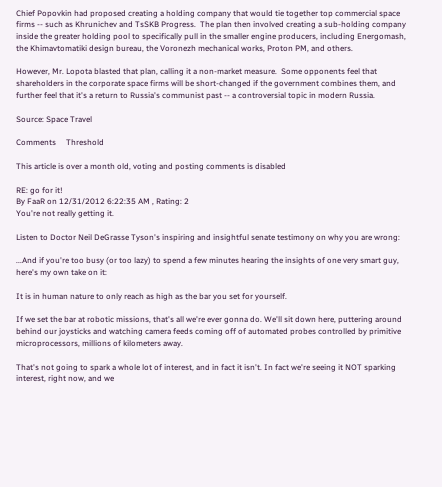Chief Popovkin had proposed creating a holding company that would tie together top commercial space firms -- such as Khrunichev and TsSKB Progress.  The plan then involved creating a sub-holding company inside the greater holding pool to specifically pull in the smaller engine producers, including Energomash, the Khimavtomatiki design bureau, the Voronezh mechanical works, Proton PM, and others.

However, Mr. Lopota blasted that plan, calling it a non-market measure.  Some opponents feel that shareholders in the corporate space firms will be short-changed if the government combines them, and further feel that it's a return to Russia's communist past -- a controversial topic in modern Russia.

Source: Space Travel

Comments     Threshold

This article is over a month old, voting and posting comments is disabled

RE: go for it!
By FaaR on 12/31/2012 6:22:35 AM , Rating: 2
You're not really getting it.

Listen to Doctor Neil DeGrasse Tyson's inspiring and insightful senate testimony on why you are wrong:

...And if you're too busy (or too lazy) to spend a few minutes hearing the insights of one very smart guy, here's my own take on it:

It is in human nature to only reach as high as the bar you set for yourself.

If we set the bar at robotic missions, that's all we're ever gonna do. We'll sit down here, puttering around behind our joysticks and watching camera feeds coming off of automated probes controlled by primitive microprocessors, millions of kilometers away.

That's not going to spark a whole lot of interest, and in fact it isn't. In fact we're seeing it NOT sparking interest, right now, and we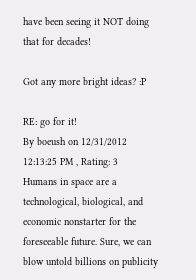have been seeing it NOT doing that for decades!

Got any more bright ideas? :P

RE: go for it!
By boeush on 12/31/2012 12:13:25 PM , Rating: 3
Humans in space are a technological, biological, and economic nonstarter for the foreseeable future. Sure, we can blow untold billions on publicity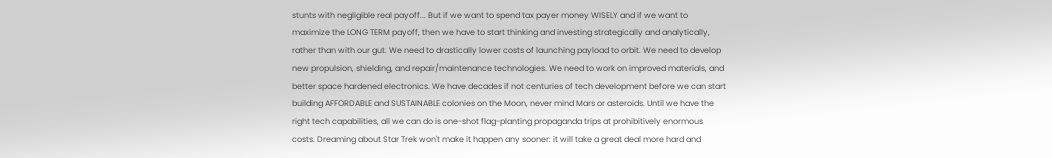stunts with negligible real payoff... But if we want to spend tax payer money WISELY and if we want to maximize the LONG TERM payoff, then we have to start thinking and investing strategically and analytically, rather than with our gut. We need to drastically lower costs of launching payload to orbit. We need to develop new propulsion, shielding, and repair/maintenance technologies. We need to work on improved materials, and better space hardened electronics. We have decades if not centuries of tech development before we can start building AFFORDABLE and SUSTAINABLE colonies on the Moon, never mind Mars or asteroids. Until we have the right tech capabilities, all we can do is one-shot flag-planting propaganda trips at prohibitively enormous costs. Dreaming about Star Trek won't make it happen any sooner: it will take a great deal more hard and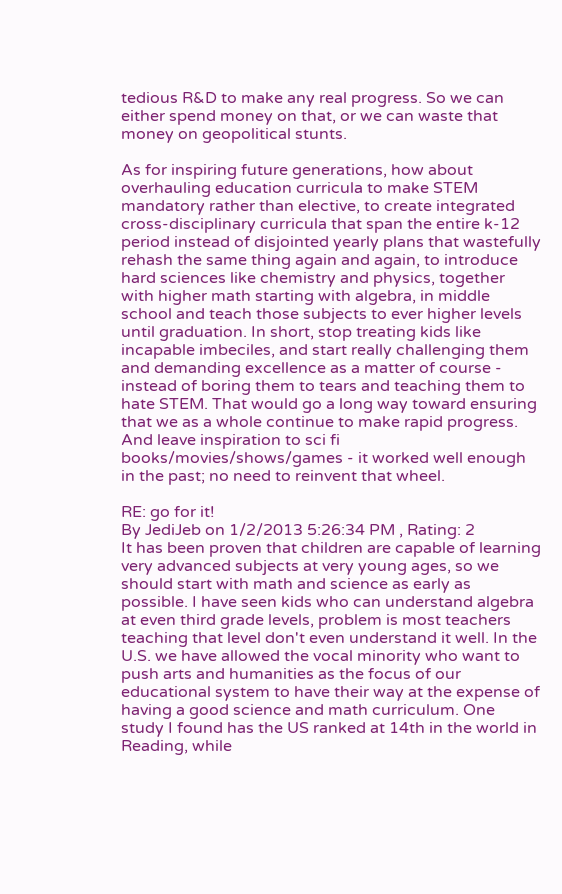tedious R&D to make any real progress. So we can either spend money on that, or we can waste that money on geopolitical stunts.

As for inspiring future generations, how about overhauling education curricula to make STEM mandatory rather than elective, to create integrated cross-disciplinary curricula that span the entire k-12 period instead of disjointed yearly plans that wastefully rehash the same thing again and again, to introduce hard sciences like chemistry and physics, together with higher math starting with algebra, in middle school and teach those subjects to ever higher levels until graduation. In short, stop treating kids like incapable imbeciles, and start really challenging them and demanding excellence as a matter of course - instead of boring them to tears and teaching them to hate STEM. That would go a long way toward ensuring that we as a whole continue to make rapid progress. And leave inspiration to sci fi books/movies/shows/games - it worked well enough in the past; no need to reinvent that wheel.

RE: go for it!
By JediJeb on 1/2/2013 5:26:34 PM , Rating: 2
It has been proven that children are capable of learning very advanced subjects at very young ages, so we should start with math and science as early as possible. I have seen kids who can understand algebra at even third grade levels, problem is most teachers teaching that level don't even understand it well. In the U.S. we have allowed the vocal minority who want to push arts and humanities as the focus of our educational system to have their way at the expense of having a good science and math curriculum. One study I found has the US ranked at 14th in the world in Reading, while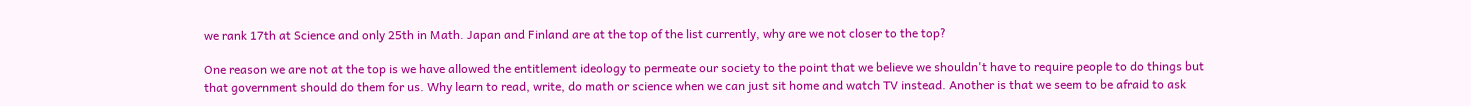we rank 17th at Science and only 25th in Math. Japan and Finland are at the top of the list currently, why are we not closer to the top?

One reason we are not at the top is we have allowed the entitlement ideology to permeate our society to the point that we believe we shouldn't have to require people to do things but that government should do them for us. Why learn to read, write, do math or science when we can just sit home and watch TV instead. Another is that we seem to be afraid to ask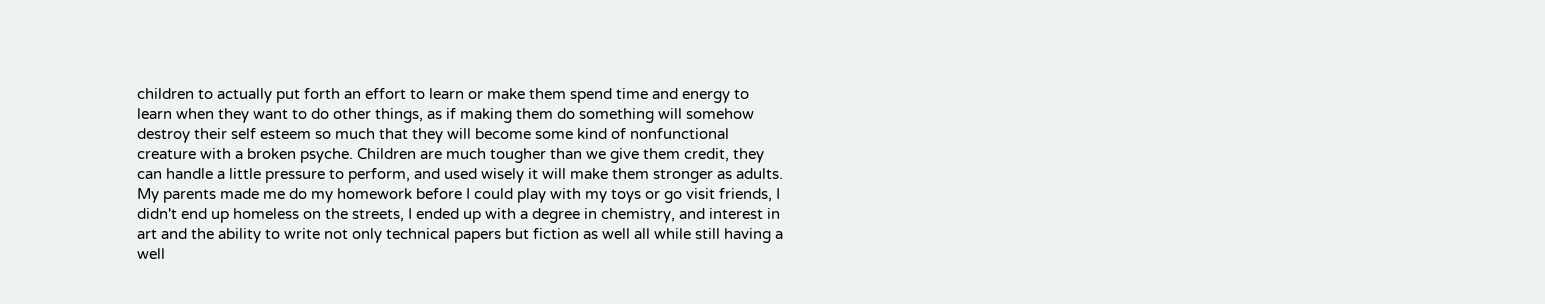children to actually put forth an effort to learn or make them spend time and energy to learn when they want to do other things, as if making them do something will somehow destroy their self esteem so much that they will become some kind of nonfunctional creature with a broken psyche. Children are much tougher than we give them credit, they can handle a little pressure to perform, and used wisely it will make them stronger as adults. My parents made me do my homework before I could play with my toys or go visit friends, I didn't end up homeless on the streets, I ended up with a degree in chemistry, and interest in art and the ability to write not only technical papers but fiction as well all while still having a well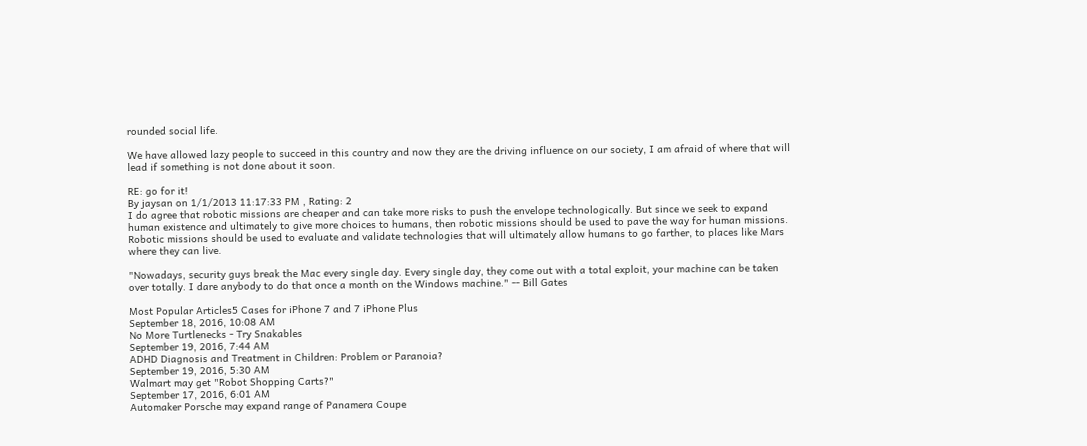rounded social life.

We have allowed lazy people to succeed in this country and now they are the driving influence on our society, I am afraid of where that will lead if something is not done about it soon.

RE: go for it!
By jaysan on 1/1/2013 11:17:33 PM , Rating: 2
I do agree that robotic missions are cheaper and can take more risks to push the envelope technologically. But since we seek to expand human existence and ultimately to give more choices to humans, then robotic missions should be used to pave the way for human missions. Robotic missions should be used to evaluate and validate technologies that will ultimately allow humans to go farther, to places like Mars where they can live.

"Nowadays, security guys break the Mac every single day. Every single day, they come out with a total exploit, your machine can be taken over totally. I dare anybody to do that once a month on the Windows machine." -- Bill Gates

Most Popular Articles5 Cases for iPhone 7 and 7 iPhone Plus
September 18, 2016, 10:08 AM
No More Turtlenecks - Try Snakables
September 19, 2016, 7:44 AM
ADHD Diagnosis and Treatment in Children: Problem or Paranoia?
September 19, 2016, 5:30 AM
Walmart may get "Robot Shopping Carts?"
September 17, 2016, 6:01 AM
Automaker Porsche may expand range of Panamera Coupe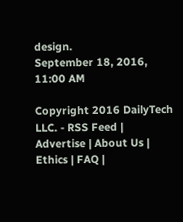design.
September 18, 2016, 11:00 AM

Copyright 2016 DailyTech LLC. - RSS Feed | Advertise | About Us | Ethics | FAQ |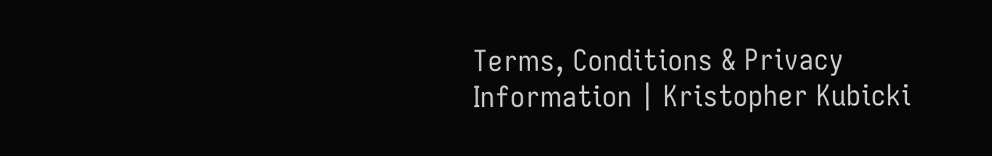Terms, Conditions & Privacy Information | Kristopher Kubicki